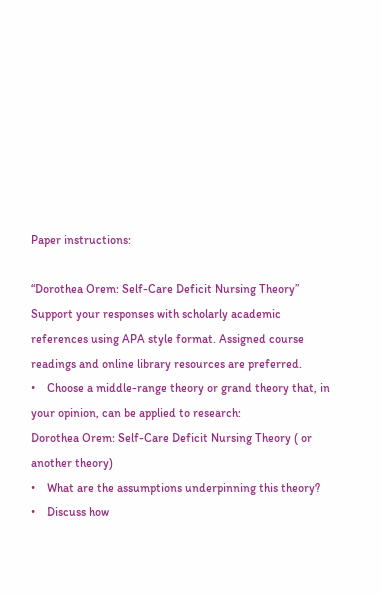Paper instructions:

“Dorothea Orem: Self-Care Deficit Nursing Theory”
Support your responses with scholarly academic references using APA style format. Assigned course readings and online library resources are preferred.
•    Choose a middle-range theory or grand theory that, in your opinion, can be applied to research:
Dorothea Orem: Self-Care Deficit Nursing Theory ( or another theory)
•    What are the assumptions underpinning this theory?
•    Discuss how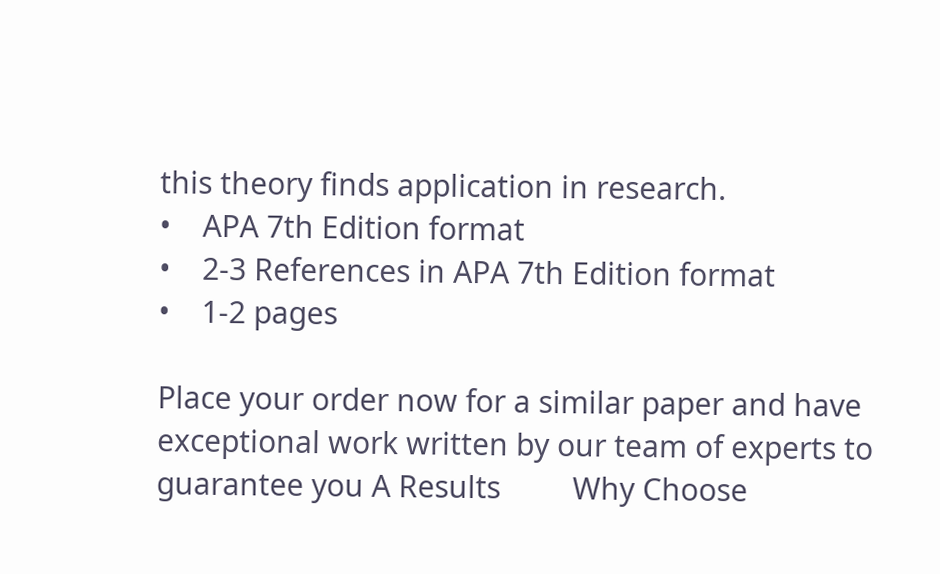this theory finds application in research.
•    APA 7th Edition format
•    2-3 References in APA 7th Edition format
•    1-2 pages

Place your order now for a similar paper and have exceptional work written by our team of experts to guarantee you A Results         Why Choose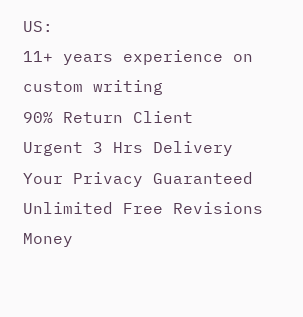US:                                                                                                                                                                                                   11+ years experience on custom writing
90% Return Client
Urgent 3 Hrs Delivery
Your Privacy Guaranteed
Unlimited Free Revisions
Money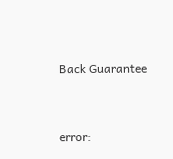Back Guarantee


error: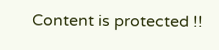Content is protected !!